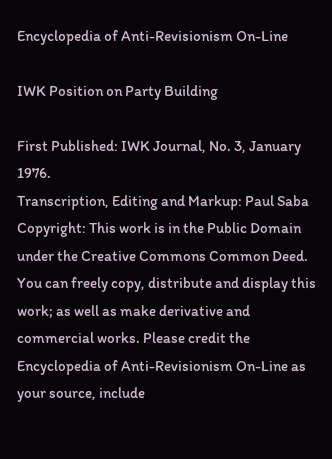Encyclopedia of Anti-Revisionism On-Line

IWK Position on Party Building

First Published: IWK Journal, No. 3, January 1976.
Transcription, Editing and Markup: Paul Saba
Copyright: This work is in the Public Domain under the Creative Commons Common Deed. You can freely copy, distribute and display this work; as well as make derivative and commercial works. Please credit the Encyclopedia of Anti-Revisionism On-Line as your source, include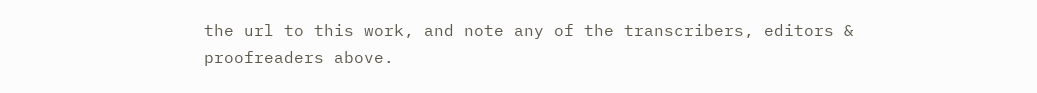the url to this work, and note any of the transcribers, editors & proofreaders above.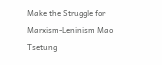Make the Struggle for Marxism-Leninism Mao Tsetung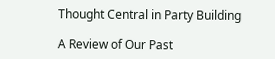Thought Central in Party Building

A Review of Our Past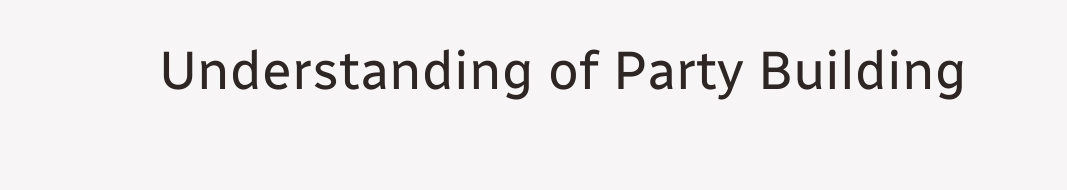Understanding of Party Building